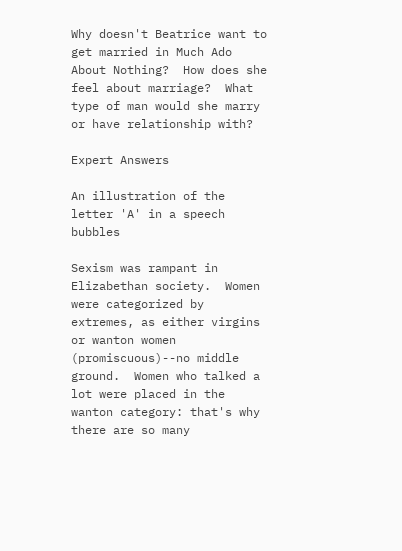Why doesn't Beatrice want to get married in Much Ado About Nothing?  How does she feel about marriage?  What type of man would she marry or have relationship with?

Expert Answers

An illustration of the letter 'A' in a speech bubbles

Sexism was rampant in Elizabethan society.  Women were categorized by extremes, as either virgins or wanton women (promiscuous)--no middle ground.  Women who talked a lot were placed in the wanton category: that's why there are so many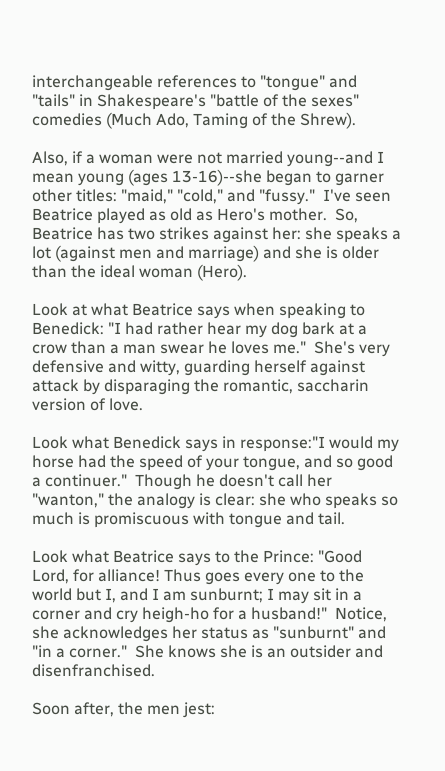interchangeable references to "tongue" and "tails" in Shakespeare's "battle of the sexes" comedies (Much Ado, Taming of the Shrew).

Also, if a woman were not married young--and I mean young (ages 13-16)--she began to garner other titles: "maid," "cold," and "fussy."  I've seen Beatrice played as old as Hero's mother.  So, Beatrice has two strikes against her: she speaks a lot (against men and marriage) and she is older than the ideal woman (Hero).

Look at what Beatrice says when speaking to Benedick: "I had rather hear my dog bark at a crow than a man swear he loves me."  She's very defensive and witty, guarding herself against attack by disparaging the romantic, saccharin version of love.

Look what Benedick says in response:"I would my horse had the speed of your tongue, and so good a continuer."  Though he doesn't call her "wanton," the analogy is clear: she who speaks so much is promiscuous with tongue and tail.

Look what Beatrice says to the Prince: "Good Lord, for alliance! Thus goes every one to the world but I, and I am sunburnt; I may sit in a corner and cry heigh-ho for a husband!"  Notice, she acknowledges her status as "sunburnt" and "in a corner."  She knows she is an outsider and disenfranchised.

Soon after, the men jest: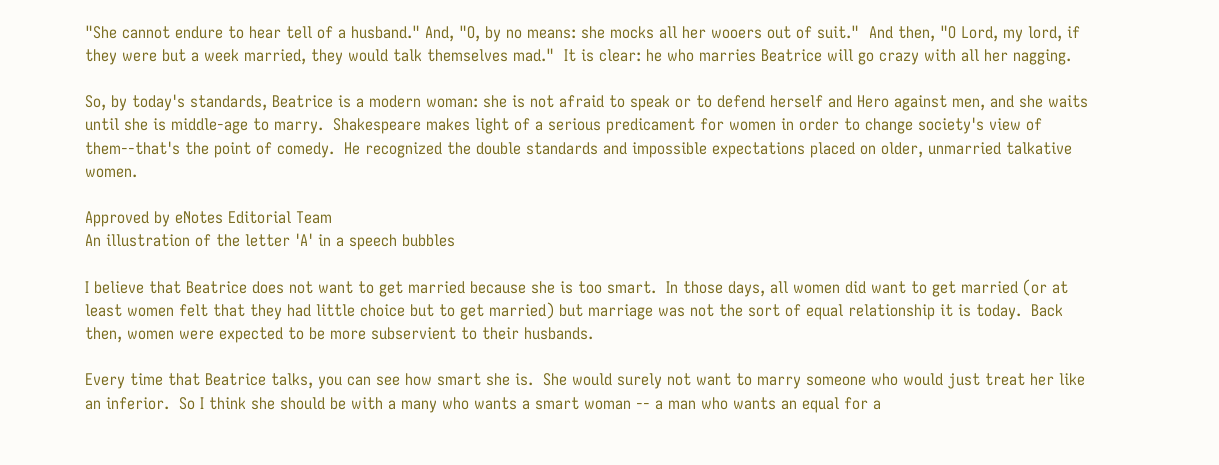"She cannot endure to hear tell of a husband." And, "O, by no means: she mocks all her wooers out of suit."  And then, "O Lord, my lord, if they were but a week married, they would talk themselves mad."  It is clear: he who marries Beatrice will go crazy with all her nagging.

So, by today's standards, Beatrice is a modern woman: she is not afraid to speak or to defend herself and Hero against men, and she waits until she is middle-age to marry.  Shakespeare makes light of a serious predicament for women in order to change society's view of them--that's the point of comedy.  He recognized the double standards and impossible expectations placed on older, unmarried talkative women.

Approved by eNotes Editorial Team
An illustration of the letter 'A' in a speech bubbles

I believe that Beatrice does not want to get married because she is too smart.  In those days, all women did want to get married (or at least women felt that they had little choice but to get married) but marriage was not the sort of equal relationship it is today.  Back then, women were expected to be more subservient to their husbands.

Every time that Beatrice talks, you can see how smart she is.  She would surely not want to marry someone who would just treat her like an inferior.  So I think she should be with a many who wants a smart woman -- a man who wants an equal for a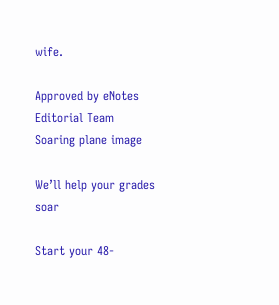wife.

Approved by eNotes Editorial Team
Soaring plane image

We’ll help your grades soar

Start your 48-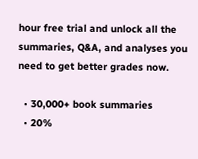hour free trial and unlock all the summaries, Q&A, and analyses you need to get better grades now.

  • 30,000+ book summaries
  • 20%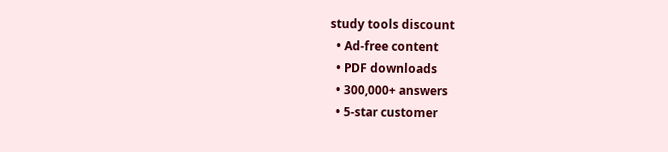study tools discount
  • Ad-free content
  • PDF downloads
  • 300,000+ answers
  • 5-star customer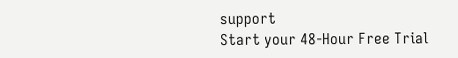support
Start your 48-Hour Free Trial